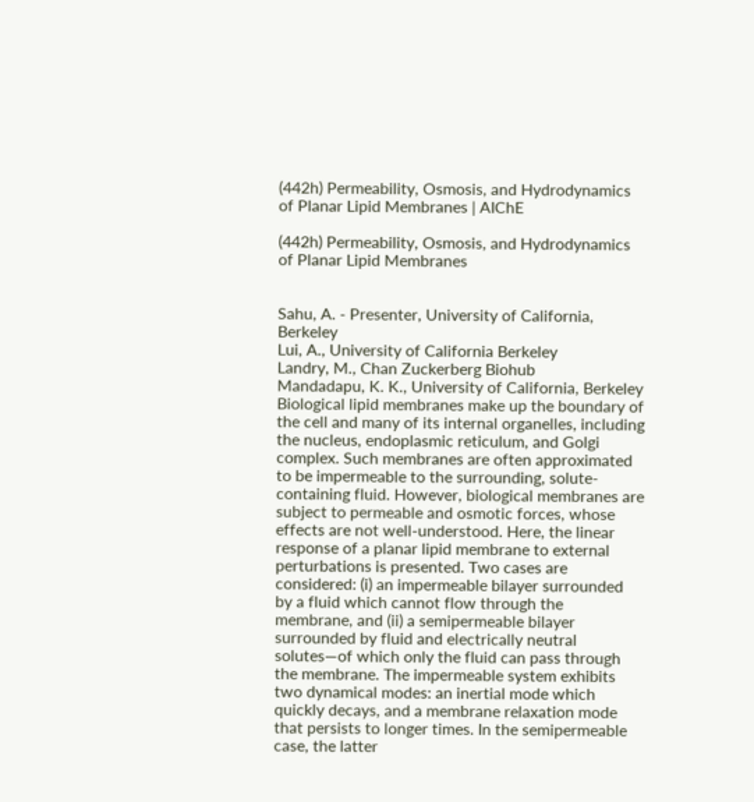(442h) Permeability, Osmosis, and Hydrodynamics of Planar Lipid Membranes | AIChE

(442h) Permeability, Osmosis, and Hydrodynamics of Planar Lipid Membranes


Sahu, A. - Presenter, University of California, Berkeley
Lui, A., University of California Berkeley
Landry, M., Chan Zuckerberg Biohub
Mandadapu, K. K., University of California, Berkeley
Biological lipid membranes make up the boundary of the cell and many of its internal organelles, including the nucleus, endoplasmic reticulum, and Golgi complex. Such membranes are often approximated to be impermeable to the surrounding, solute-containing fluid. However, biological membranes are subject to permeable and osmotic forces, whose effects are not well-understood. Here, the linear response of a planar lipid membrane to external perturbations is presented. Two cases are considered: (i) an impermeable bilayer surrounded by a fluid which cannot flow through the membrane, and (ii) a semipermeable bilayer surrounded by fluid and electrically neutral solutes—of which only the fluid can pass through the membrane. The impermeable system exhibits two dynamical modes: an inertial mode which quickly decays, and a membrane relaxation mode that persists to longer times. In the semipermeable case, the latter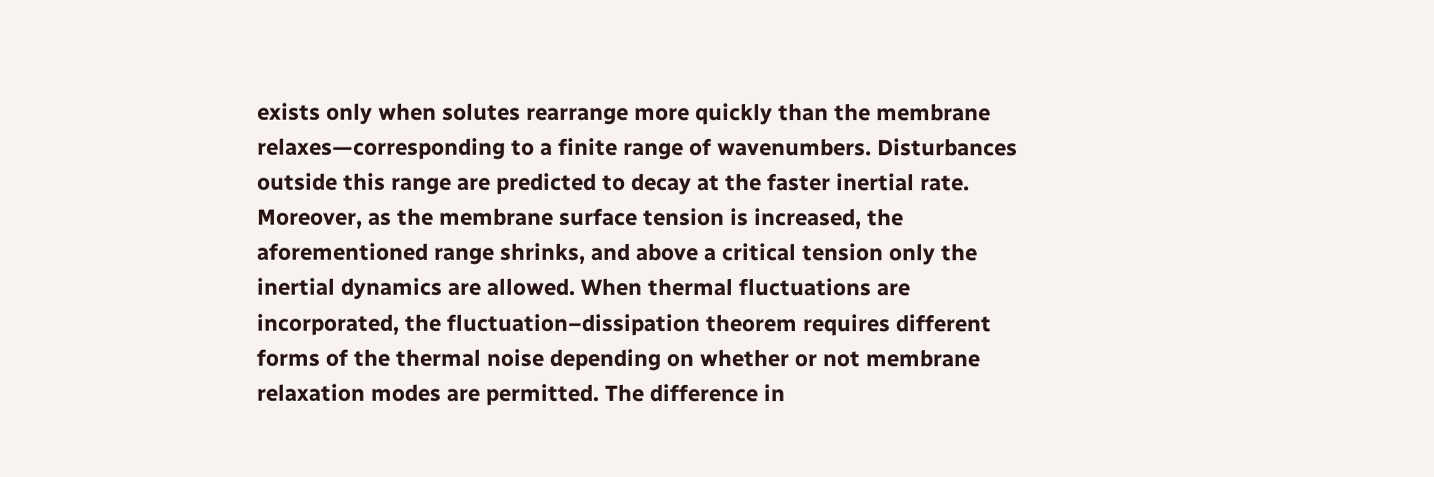exists only when solutes rearrange more quickly than the membrane relaxes—corresponding to a finite range of wavenumbers. Disturbances outside this range are predicted to decay at the faster inertial rate. Moreover, as the membrane surface tension is increased, the aforementioned range shrinks, and above a critical tension only the inertial dynamics are allowed. When thermal fluctuations are incorporated, the fluctuation–dissipation theorem requires different forms of the thermal noise depending on whether or not membrane relaxation modes are permitted. The difference in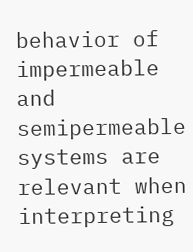behavior of impermeable and semipermeable systems are relevant when interpreting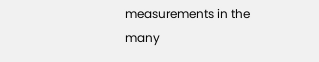measurements in the many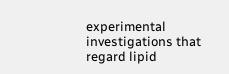experimental investigations that regard lipid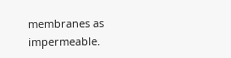membranes as impermeable.